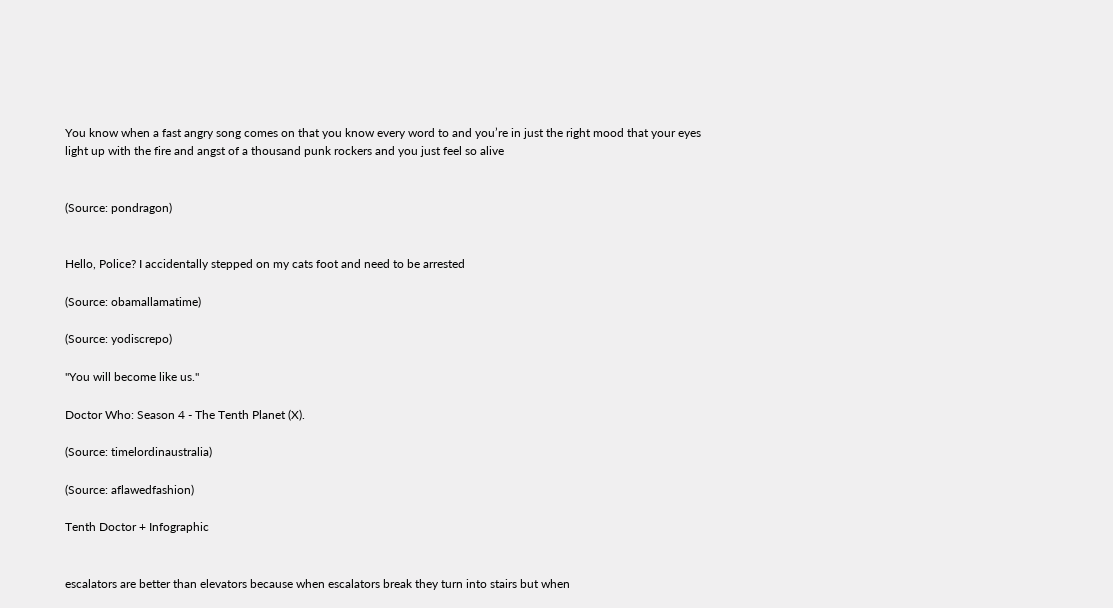You know when a fast angry song comes on that you know every word to and you’re in just the right mood that your eyes light up with the fire and angst of a thousand punk rockers and you just feel so alive


(Source: pondragon)


Hello, Police? I accidentally stepped on my cats foot and need to be arrested

(Source: obamallamatime)

(Source: yodiscrepo)

"You will become like us."

Doctor Who: Season 4 - The Tenth Planet (X).

(Source: timelordinaustralia)

(Source: aflawedfashion)

Tenth Doctor + Infographic


escalators are better than elevators because when escalators break they turn into stairs but when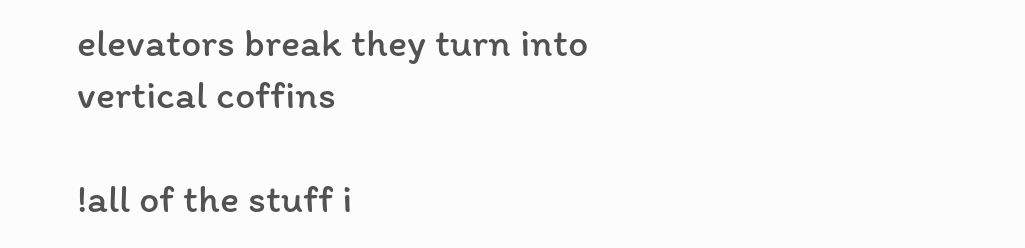elevators break they turn into vertical coffins

!all of the stuff i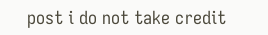post i do not take credit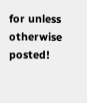for unless otherwise posted!